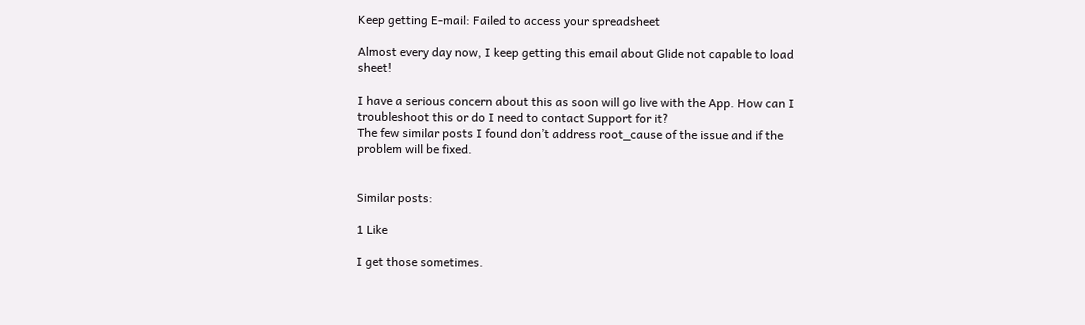Keep getting E-mail: Failed to access your spreadsheet

Almost every day now, I keep getting this email about Glide not capable to load sheet!

I have a serious concern about this as soon will go live with the App. How can I troubleshoot this or do I need to contact Support for it?
The few similar posts I found don’t address root_cause of the issue and if the problem will be fixed.


Similar posts:

1 Like

I get those sometimes.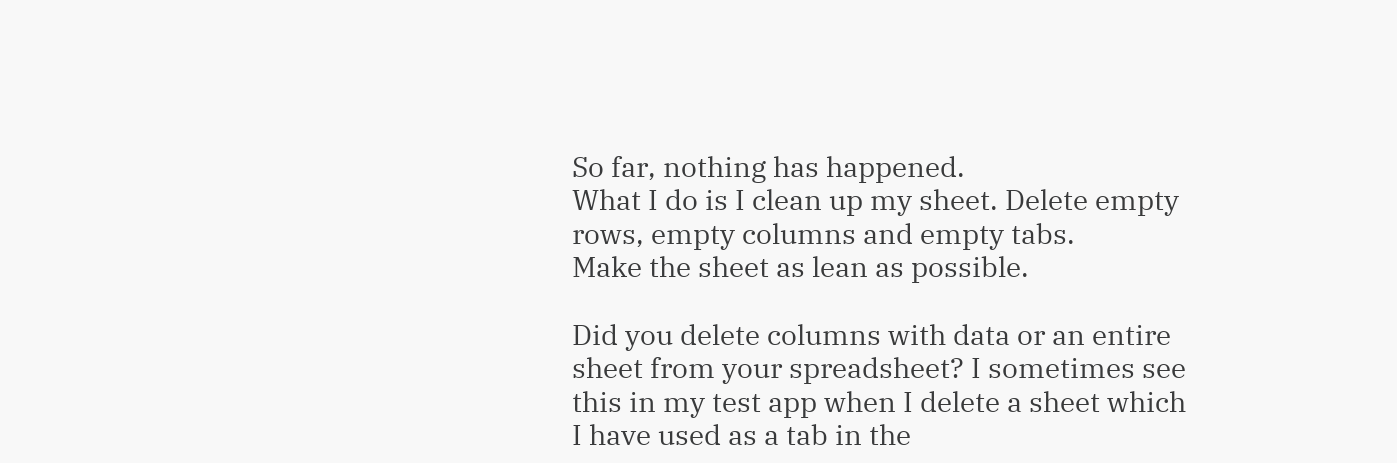So far, nothing has happened.
What I do is I clean up my sheet. Delete empty rows, empty columns and empty tabs.
Make the sheet as lean as possible.

Did you delete columns with data or an entire sheet from your spreadsheet? I sometimes see this in my test app when I delete a sheet which I have used as a tab in the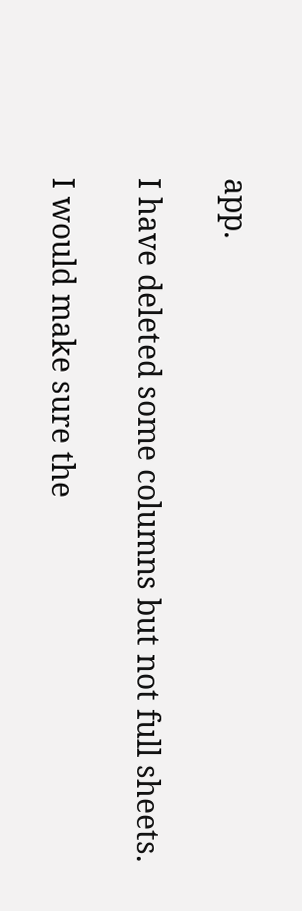app.

I have deleted some columns but not full sheets.

I would make sure the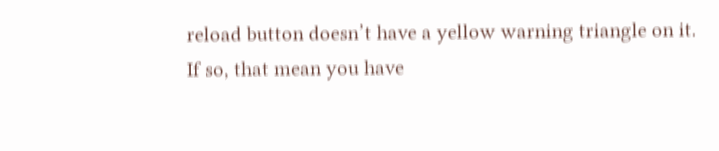reload button doesn’t have a yellow warning triangle on it. If so, that mean you have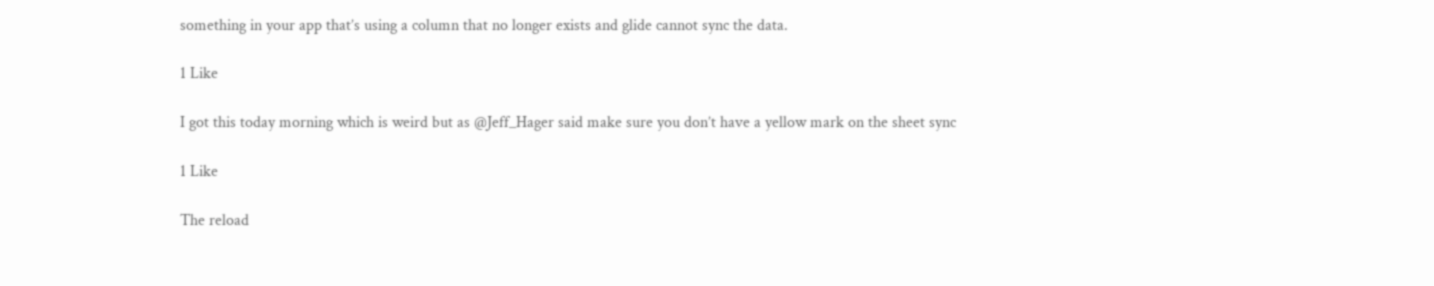something in your app that’s using a column that no longer exists and glide cannot sync the data.

1 Like

I got this today morning which is weird but as @Jeff_Hager said make sure you don’t have a yellow mark on the sheet sync

1 Like

The reload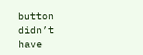button didn’t have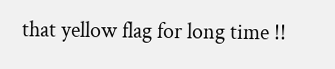that yellow flag for long time !!